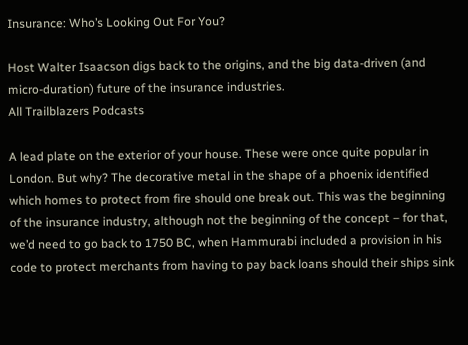Insurance: Who’s Looking Out For You?

Host Walter Isaacson digs back to the origins, and the big data-driven (and micro-duration) future of the insurance industries.
All Trailblazers Podcasts

A lead plate on the exterior of your house. These were once quite popular in London. But why? The decorative metal in the shape of a phoenix identified which homes to protect from fire should one break out. This was the beginning of the insurance industry, although not the beginning of the concept – for that, we’d need to go back to 1750 BC, when Hammurabi included a provision in his code to protect merchants from having to pay back loans should their ships sink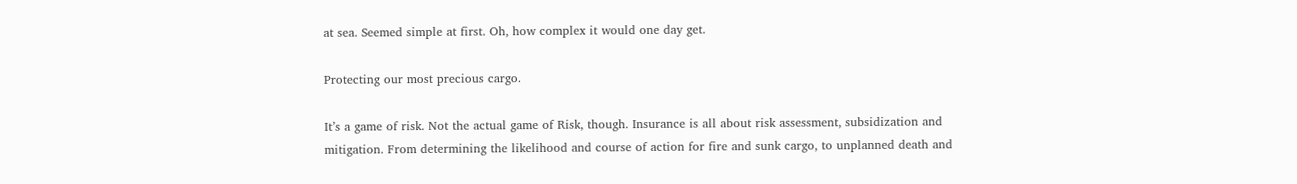at sea. Seemed simple at first. Oh, how complex it would one day get.

Protecting our most precious cargo.

It’s a game of risk. Not the actual game of Risk, though. Insurance is all about risk assessment, subsidization and mitigation. From determining the likelihood and course of action for fire and sunk cargo, to unplanned death and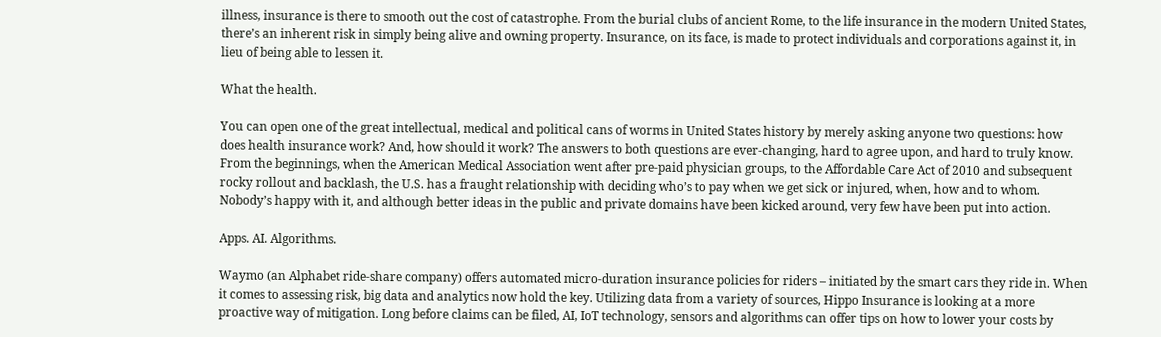illness, insurance is there to smooth out the cost of catastrophe. From the burial clubs of ancient Rome, to the life insurance in the modern United States, there’s an inherent risk in simply being alive and owning property. Insurance, on its face, is made to protect individuals and corporations against it, in lieu of being able to lessen it.

What the health.

You can open one of the great intellectual, medical and political cans of worms in United States history by merely asking anyone two questions: how does health insurance work? And, how should it work? The answers to both questions are ever-changing, hard to agree upon, and hard to truly know. From the beginnings, when the American Medical Association went after pre-paid physician groups, to the Affordable Care Act of 2010 and subsequent rocky rollout and backlash, the U.S. has a fraught relationship with deciding who’s to pay when we get sick or injured, when, how and to whom. Nobody’s happy with it, and although better ideas in the public and private domains have been kicked around, very few have been put into action.

Apps. AI. Algorithms.

Waymo (an Alphabet ride-share company) offers automated micro-duration insurance policies for riders – initiated by the smart cars they ride in. When it comes to assessing risk, big data and analytics now hold the key. Utilizing data from a variety of sources, Hippo Insurance is looking at a more proactive way of mitigation. Long before claims can be filed, AI, IoT technology, sensors and algorithms can offer tips on how to lower your costs by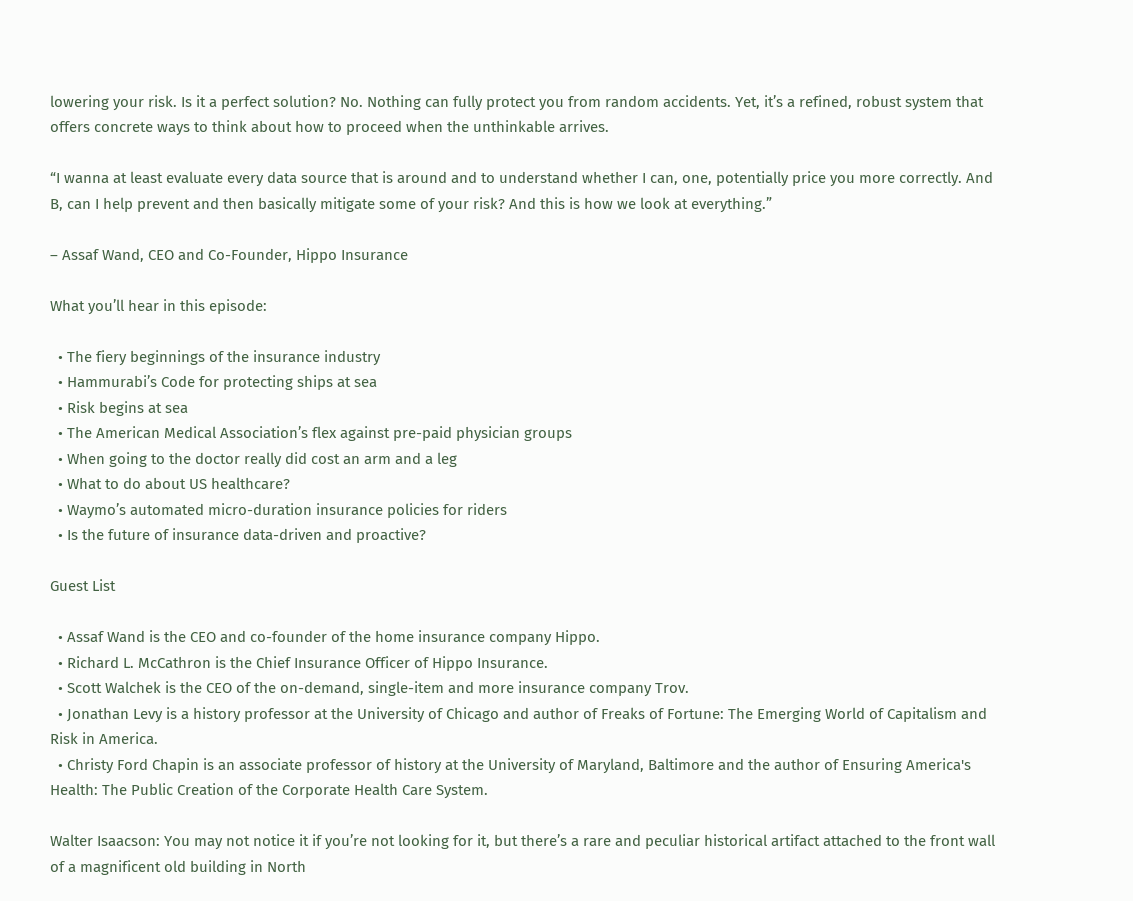lowering your risk. Is it a perfect solution? No. Nothing can fully protect you from random accidents. Yet, it’s a refined, robust system that offers concrete ways to think about how to proceed when the unthinkable arrives.

“I wanna at least evaluate every data source that is around and to understand whether I can, one, potentially price you more correctly. And B, can I help prevent and then basically mitigate some of your risk? And this is how we look at everything.”

– Assaf Wand, CEO and Co-Founder, Hippo Insurance

What you’ll hear in this episode:

  • The fiery beginnings of the insurance industry
  • Hammurabi’s Code for protecting ships at sea
  • Risk begins at sea
  • The American Medical Association’s flex against pre-paid physician groups
  • When going to the doctor really did cost an arm and a leg
  • What to do about US healthcare?
  • Waymo’s automated micro-duration insurance policies for riders
  • Is the future of insurance data-driven and proactive?

Guest List

  • Assaf Wand is the CEO and co-founder of the home insurance company Hippo.
  • Richard L. McCathron is the Chief Insurance Officer of Hippo Insurance.
  • Scott Walchek is the CEO of the on-demand, single-item and more insurance company Trov.
  • Jonathan Levy is a history professor at the University of Chicago and author of Freaks of Fortune: The Emerging World of Capitalism and Risk in America.
  • Christy Ford Chapin is an associate professor of history at the University of Maryland, Baltimore and the author of Ensuring America's Health: The Public Creation of the Corporate Health Care System.

Walter Isaacson: You may not notice it if you’re not looking for it, but there’s a rare and peculiar historical artifact attached to the front wall of a magnificent old building in North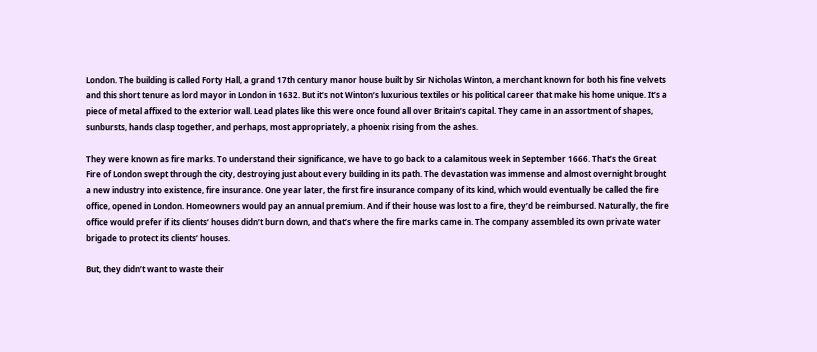London. The building is called Forty Hall, a grand 17th century manor house built by Sir Nicholas Winton, a merchant known for both his fine velvets and this short tenure as lord mayor in London in 1632. But it’s not Winton’s luxurious textiles or his political career that make his home unique. It’s a piece of metal affixed to the exterior wall. Lead plates like this were once found all over Britain’s capital. They came in an assortment of shapes, sunbursts, hands clasp together, and perhaps, most appropriately, a phoenix rising from the ashes.

They were known as fire marks. To understand their significance, we have to go back to a calamitous week in September 1666. That’s the Great Fire of London swept through the city, destroying just about every building in its path. The devastation was immense and almost overnight brought a new industry into existence, fire insurance. One year later, the first fire insurance company of its kind, which would eventually be called the fire office, opened in London. Homeowners would pay an annual premium. And if their house was lost to a fire, they’d be reimbursed. Naturally, the fire office would prefer if its clients’ houses didn’t burn down, and that’s where the fire marks came in. The company assembled its own private water brigade to protect its clients’ houses.

But, they didn’t want to waste their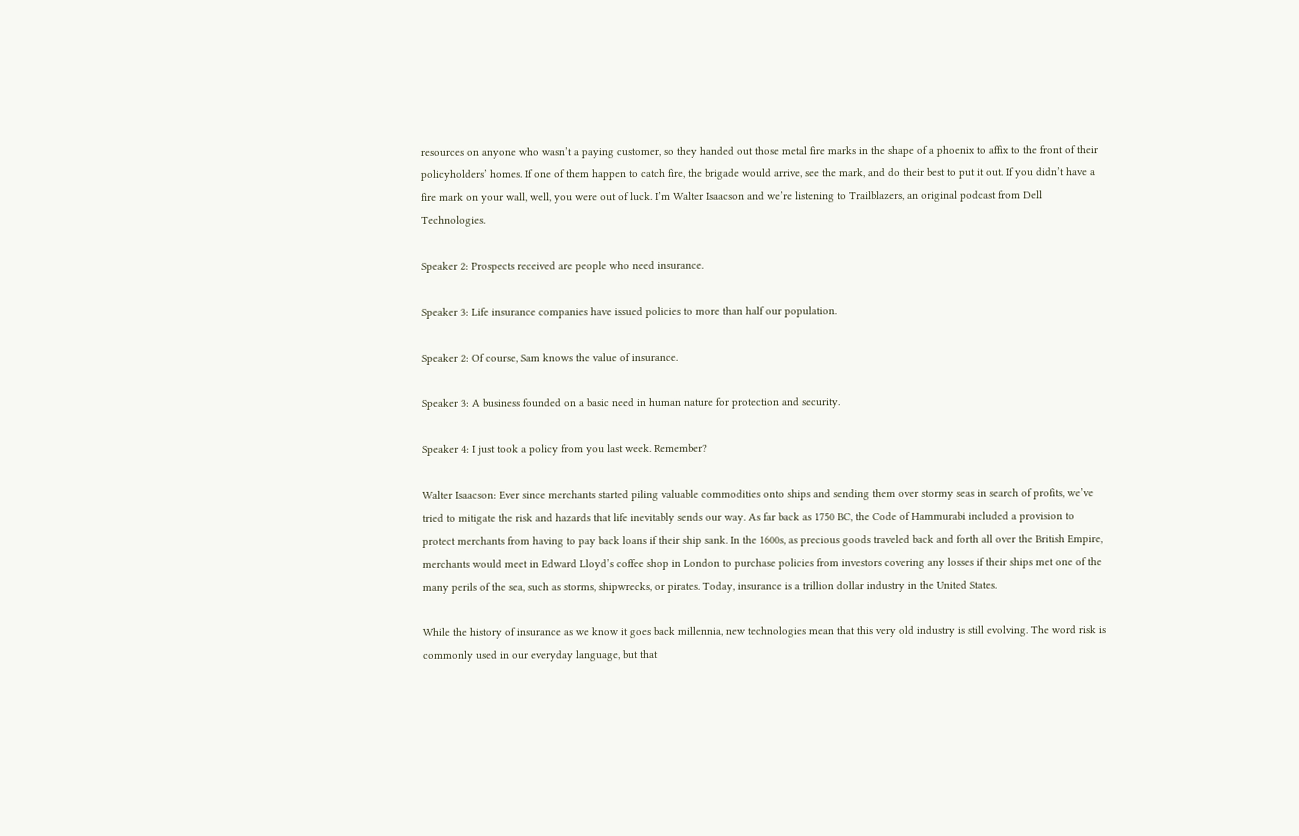resources on anyone who wasn’t a paying customer, so they handed out those metal fire marks in the shape of a phoenix to affix to the front of their policyholders’ homes. If one of them happen to catch fire, the brigade would arrive, see the mark, and do their best to put it out. If you didn’t have a fire mark on your wall, well, you were out of luck. I’m Walter Isaacson and we’re listening to Trailblazers, an original podcast from Dell Technologies.

Speaker 2: Prospects received are people who need insurance.

Speaker 3: Life insurance companies have issued policies to more than half our population.

Speaker 2: Of course, Sam knows the value of insurance.

Speaker 3: A business founded on a basic need in human nature for protection and security.

Speaker 4: I just took a policy from you last week. Remember?

Walter Isaacson: Ever since merchants started piling valuable commodities onto ships and sending them over stormy seas in search of profits, we’ve tried to mitigate the risk and hazards that life inevitably sends our way. As far back as 1750 BC, the Code of Hammurabi included a provision to protect merchants from having to pay back loans if their ship sank. In the 1600s, as precious goods traveled back and forth all over the British Empire, merchants would meet in Edward Lloyd’s coffee shop in London to purchase policies from investors covering any losses if their ships met one of the many perils of the sea, such as storms, shipwrecks, or pirates. Today, insurance is a trillion dollar industry in the United States.

While the history of insurance as we know it goes back millennia, new technologies mean that this very old industry is still evolving. The word risk is commonly used in our everyday language, but that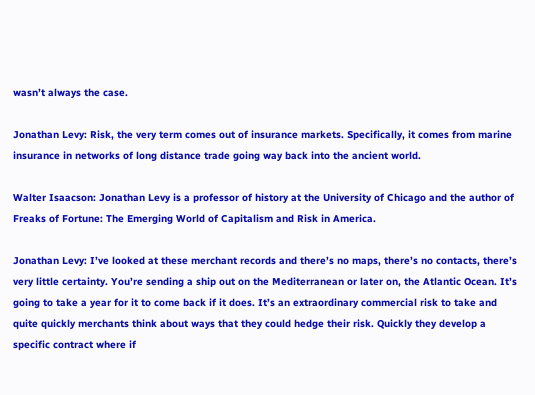wasn’t always the case.

Jonathan Levy: Risk, the very term comes out of insurance markets. Specifically, it comes from marine insurance in networks of long distance trade going way back into the ancient world.

Walter Isaacson: Jonathan Levy is a professor of history at the University of Chicago and the author of Freaks of Fortune: The Emerging World of Capitalism and Risk in America.

Jonathan Levy: I’ve looked at these merchant records and there’s no maps, there’s no contacts, there’s very little certainty. You’re sending a ship out on the Mediterranean or later on, the Atlantic Ocean. It’s going to take a year for it to come back if it does. It’s an extraordinary commercial risk to take and quite quickly merchants think about ways that they could hedge their risk. Quickly they develop a specific contract where if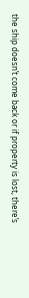the ship doesn’t come back or if property is lost, there’s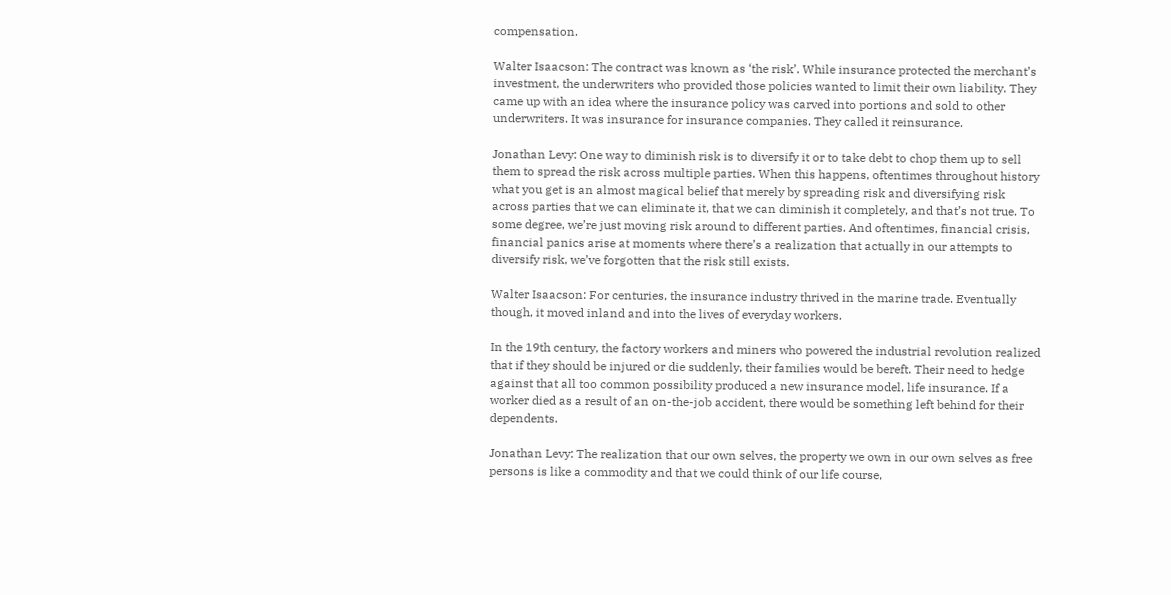compensation.

Walter Isaacson: The contract was known as ‘the risk’. While insurance protected the merchant’s investment, the underwriters who provided those policies wanted to limit their own liability. They came up with an idea where the insurance policy was carved into portions and sold to other underwriters. It was insurance for insurance companies. They called it reinsurance.

Jonathan Levy: One way to diminish risk is to diversify it or to take debt to chop them up to sell them to spread the risk across multiple parties. When this happens, oftentimes throughout history what you get is an almost magical belief that merely by spreading risk and diversifying risk across parties that we can eliminate it, that we can diminish it completely, and that’s not true. To some degree, we’re just moving risk around to different parties. And oftentimes, financial crisis, financial panics arise at moments where there’s a realization that actually in our attempts to diversify risk, we’ve forgotten that the risk still exists.

Walter Isaacson: For centuries, the insurance industry thrived in the marine trade. Eventually though, it moved inland and into the lives of everyday workers.

In the 19th century, the factory workers and miners who powered the industrial revolution realized that if they should be injured or die suddenly, their families would be bereft. Their need to hedge against that all too common possibility produced a new insurance model, life insurance. If a worker died as a result of an on-the-job accident, there would be something left behind for their dependents.

Jonathan Levy: The realization that our own selves, the property we own in our own selves as free persons is like a commodity and that we could think of our life course,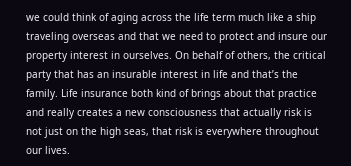we could think of aging across the life term much like a ship traveling overseas and that we need to protect and insure our property interest in ourselves. On behalf of others, the critical party that has an insurable interest in life and that’s the family. Life insurance both kind of brings about that practice and really creates a new consciousness that actually risk is not just on the high seas, that risk is everywhere throughout our lives.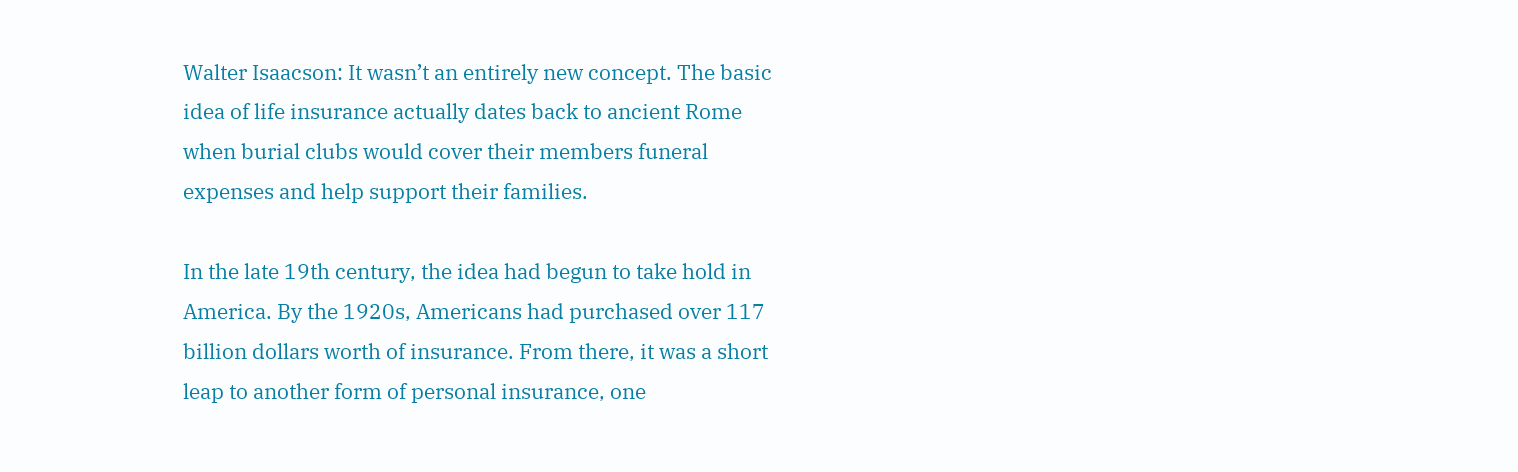Walter Isaacson: It wasn’t an entirely new concept. The basic idea of life insurance actually dates back to ancient Rome when burial clubs would cover their members funeral expenses and help support their families.

In the late 19th century, the idea had begun to take hold in America. By the 1920s, Americans had purchased over 117 billion dollars worth of insurance. From there, it was a short leap to another form of personal insurance, one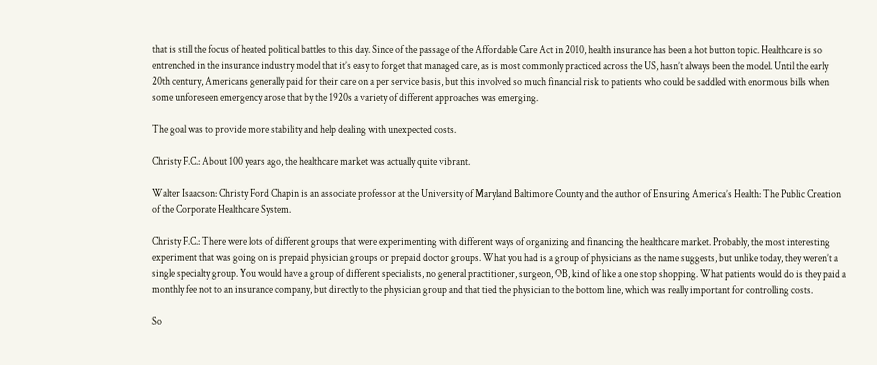that is still the focus of heated political battles to this day. Since of the passage of the Affordable Care Act in 2010, health insurance has been a hot button topic. Healthcare is so entrenched in the insurance industry model that it’s easy to forget that managed care, as is most commonly practiced across the US, hasn’t always been the model. Until the early 20th century, Americans generally paid for their care on a per service basis, but this involved so much financial risk to patients who could be saddled with enormous bills when some unforeseen emergency arose that by the 1920s a variety of different approaches was emerging.

The goal was to provide more stability and help dealing with unexpected costs.

Christy F.C.: About 100 years ago, the healthcare market was actually quite vibrant.

Walter Isaacson: Christy Ford Chapin is an associate professor at the University of Maryland Baltimore County and the author of Ensuring America’s Health: The Public Creation of the Corporate Healthcare System.

Christy F.C.: There were lots of different groups that were experimenting with different ways of organizing and financing the healthcare market. Probably, the most interesting experiment that was going on is prepaid physician groups or prepaid doctor groups. What you had is a group of physicians as the name suggests, but unlike today, they weren’t a single specialty group. You would have a group of different specialists, no general practitioner, surgeon, OB, kind of like a one stop shopping. What patients would do is they paid a monthly fee not to an insurance company, but directly to the physician group and that tied the physician to the bottom line, which was really important for controlling costs.

So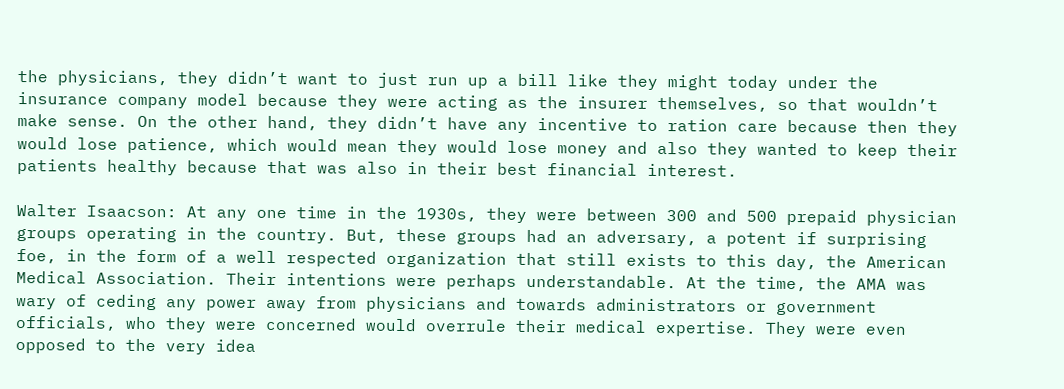the physicians, they didn’t want to just run up a bill like they might today under the insurance company model because they were acting as the insurer themselves, so that wouldn’t make sense. On the other hand, they didn’t have any incentive to ration care because then they would lose patience, which would mean they would lose money and also they wanted to keep their patients healthy because that was also in their best financial interest.

Walter Isaacson: At any one time in the 1930s, they were between 300 and 500 prepaid physician groups operating in the country. But, these groups had an adversary, a potent if surprising foe, in the form of a well respected organization that still exists to this day, the American Medical Association. Their intentions were perhaps understandable. At the time, the AMA was wary of ceding any power away from physicians and towards administrators or government officials, who they were concerned would overrule their medical expertise. They were even opposed to the very idea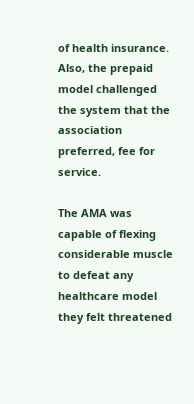of health insurance. Also, the prepaid model challenged the system that the association preferred, fee for service.

The AMA was capable of flexing considerable muscle to defeat any healthcare model they felt threatened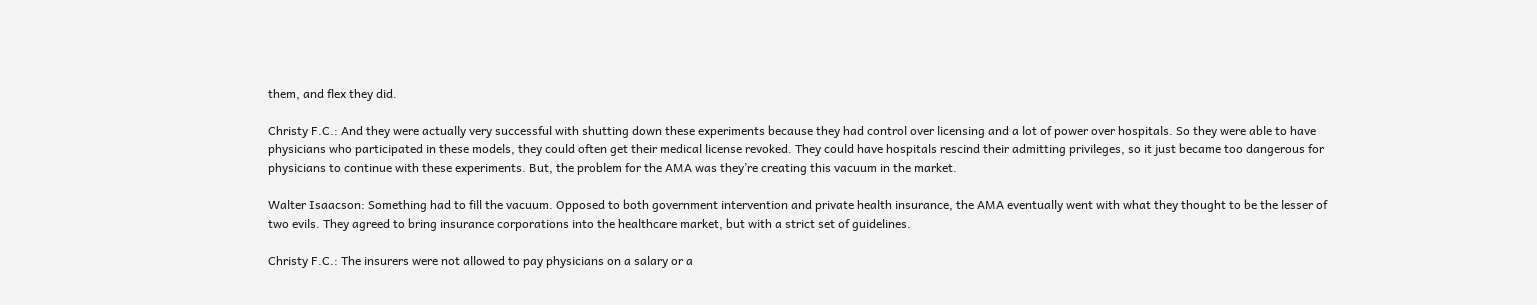them, and flex they did.

Christy F.C.: And they were actually very successful with shutting down these experiments because they had control over licensing and a lot of power over hospitals. So they were able to have physicians who participated in these models, they could often get their medical license revoked. They could have hospitals rescind their admitting privileges, so it just became too dangerous for physicians to continue with these experiments. But, the problem for the AMA was they’re creating this vacuum in the market.

Walter Isaacson: Something had to fill the vacuum. Opposed to both government intervention and private health insurance, the AMA eventually went with what they thought to be the lesser of two evils. They agreed to bring insurance corporations into the healthcare market, but with a strict set of guidelines.

Christy F.C.: The insurers were not allowed to pay physicians on a salary or a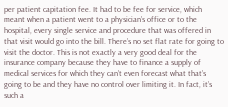per patient capitation fee. It had to be fee for service, which meant when a patient went to a physician’s office or to the hospital, every single service and procedure that was offered in that visit would go into the bill. There’s no set flat rate for going to visit the doctor. This is not exactly a very good deal for the insurance company because they have to finance a supply of medical services for which they can’t even forecast what that’s going to be and they have no control over limiting it. In fact, it’s such a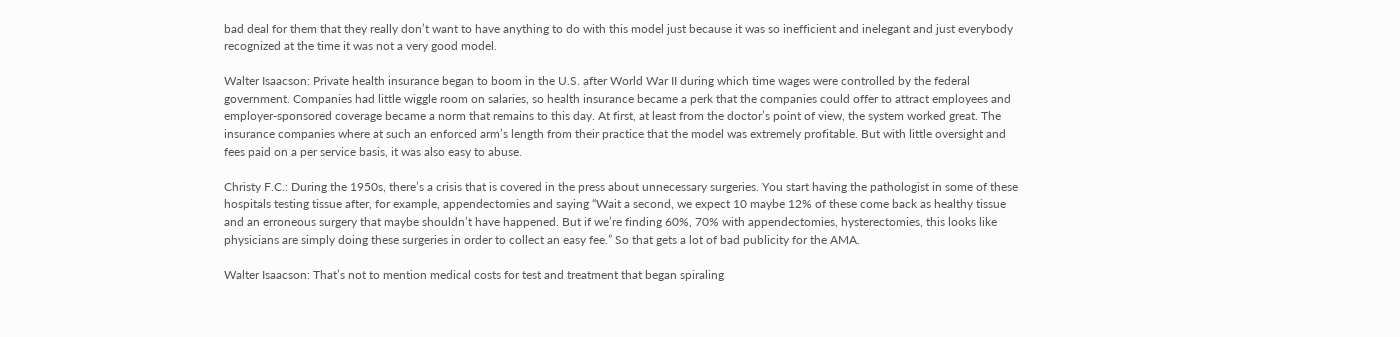bad deal for them that they really don’t want to have anything to do with this model just because it was so inefficient and inelegant and just everybody recognized at the time it was not a very good model.

Walter Isaacson: Private health insurance began to boom in the U.S. after World War II during which time wages were controlled by the federal government. Companies had little wiggle room on salaries, so health insurance became a perk that the companies could offer to attract employees and employer-sponsored coverage became a norm that remains to this day. At first, at least from the doctor’s point of view, the system worked great. The insurance companies where at such an enforced arm’s length from their practice that the model was extremely profitable. But with little oversight and fees paid on a per service basis, it was also easy to abuse.

Christy F.C.: During the 1950s, there’s a crisis that is covered in the press about unnecessary surgeries. You start having the pathologist in some of these hospitals testing tissue after, for example, appendectomies and saying “Wait a second, we expect 10 maybe 12% of these come back as healthy tissue and an erroneous surgery that maybe shouldn’t have happened. But if we’re finding 60%, 70% with appendectomies, hysterectomies, this looks like physicians are simply doing these surgeries in order to collect an easy fee.” So that gets a lot of bad publicity for the AMA.

Walter Isaacson: That’s not to mention medical costs for test and treatment that began spiraling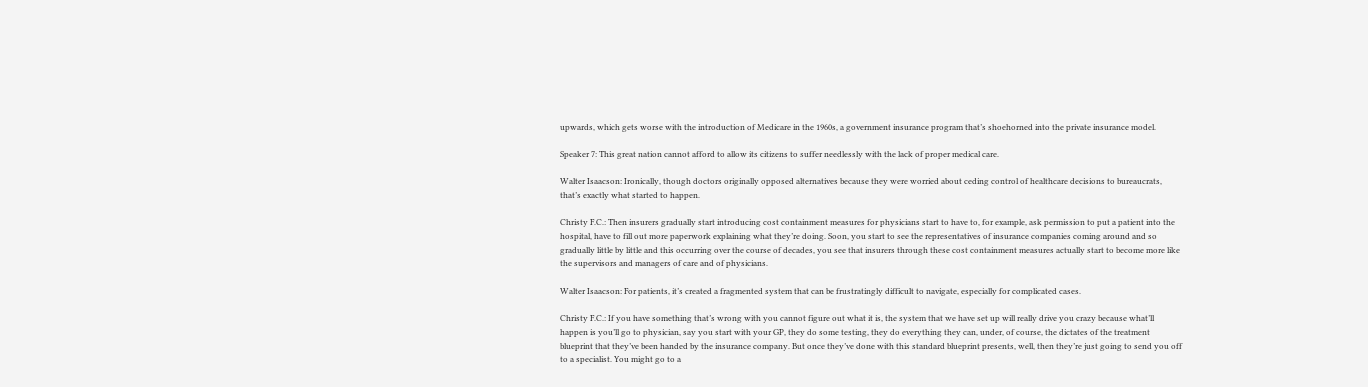upwards, which gets worse with the introduction of Medicare in the 1960s, a government insurance program that’s shoehorned into the private insurance model.

Speaker 7: This great nation cannot afford to allow its citizens to suffer needlessly with the lack of proper medical care.

Walter Isaacson: Ironically, though doctors originally opposed alternatives because they were worried about ceding control of healthcare decisions to bureaucrats, that’s exactly what started to happen.

Christy F.C.: Then insurers gradually start introducing cost containment measures for physicians start to have to, for example, ask permission to put a patient into the hospital, have to fill out more paperwork explaining what they’re doing. Soon, you start to see the representatives of insurance companies coming around and so gradually little by little and this occurring over the course of decades, you see that insurers through these cost containment measures actually start to become more like the supervisors and managers of care and of physicians.

Walter Isaacson: For patients, it’s created a fragmented system that can be frustratingly difficult to navigate, especially for complicated cases.

Christy F.C.: If you have something that’s wrong with you cannot figure out what it is, the system that we have set up will really drive you crazy because what’ll happen is you’ll go to physician, say you start with your GP, they do some testing, they do everything they can, under, of course, the dictates of the treatment blueprint that they’ve been handed by the insurance company. But once they’ve done with this standard blueprint presents, well, then they’re just going to send you off to a specialist. You might go to a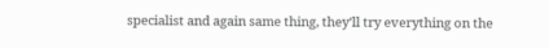specialist and again same thing, they’ll try everything on the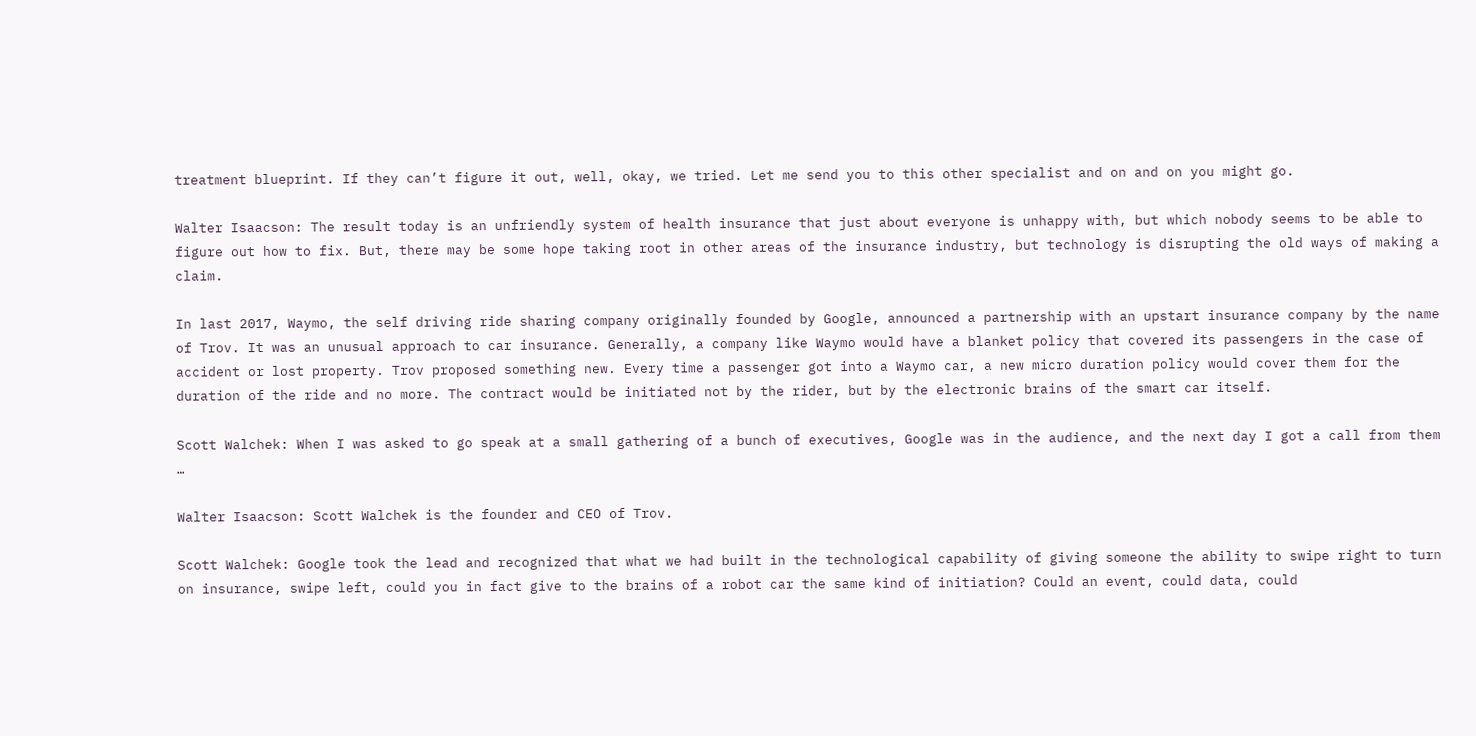treatment blueprint. If they can’t figure it out, well, okay, we tried. Let me send you to this other specialist and on and on you might go.

Walter Isaacson: The result today is an unfriendly system of health insurance that just about everyone is unhappy with, but which nobody seems to be able to figure out how to fix. But, there may be some hope taking root in other areas of the insurance industry, but technology is disrupting the old ways of making a claim.

In last 2017, Waymo, the self driving ride sharing company originally founded by Google, announced a partnership with an upstart insurance company by the name of Trov. It was an unusual approach to car insurance. Generally, a company like Waymo would have a blanket policy that covered its passengers in the case of accident or lost property. Trov proposed something new. Every time a passenger got into a Waymo car, a new micro duration policy would cover them for the duration of the ride and no more. The contract would be initiated not by the rider, but by the electronic brains of the smart car itself.

Scott Walchek: When I was asked to go speak at a small gathering of a bunch of executives, Google was in the audience, and the next day I got a call from them …

Walter Isaacson: Scott Walchek is the founder and CEO of Trov.

Scott Walchek: Google took the lead and recognized that what we had built in the technological capability of giving someone the ability to swipe right to turn on insurance, swipe left, could you in fact give to the brains of a robot car the same kind of initiation? Could an event, could data, could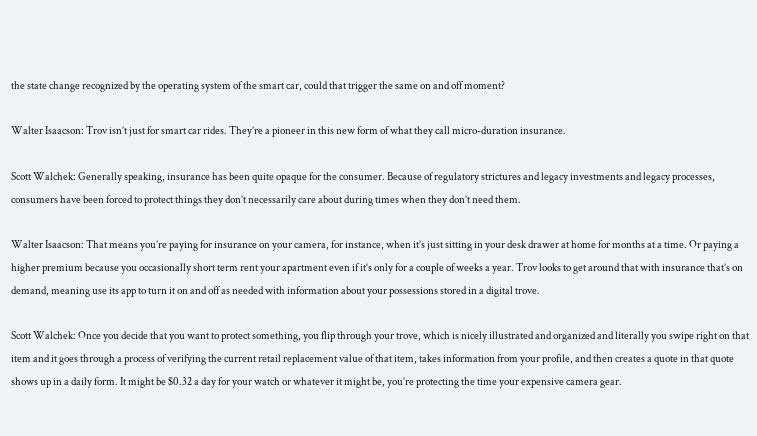the state change recognized by the operating system of the smart car, could that trigger the same on and off moment?

Walter Isaacson: Trov isn’t just for smart car rides. They’re a pioneer in this new form of what they call micro-duration insurance.

Scott Walchek: Generally speaking, insurance has been quite opaque for the consumer. Because of regulatory strictures and legacy investments and legacy processes, consumers have been forced to protect things they don’t necessarily care about during times when they don’t need them.

Walter Isaacson: That means you’re paying for insurance on your camera, for instance, when it’s just sitting in your desk drawer at home for months at a time. Or paying a higher premium because you occasionally short term rent your apartment even if it’s only for a couple of weeks a year. Trov looks to get around that with insurance that’s on demand, meaning use its app to turn it on and off as needed with information about your possessions stored in a digital trove.

Scott Walchek: Once you decide that you want to protect something, you flip through your trove, which is nicely illustrated and organized and literally you swipe right on that item and it goes through a process of verifying the current retail replacement value of that item, takes information from your profile, and then creates a quote in that quote shows up in a daily form. It might be $0.32 a day for your watch or whatever it might be, you’re protecting the time your expensive camera gear.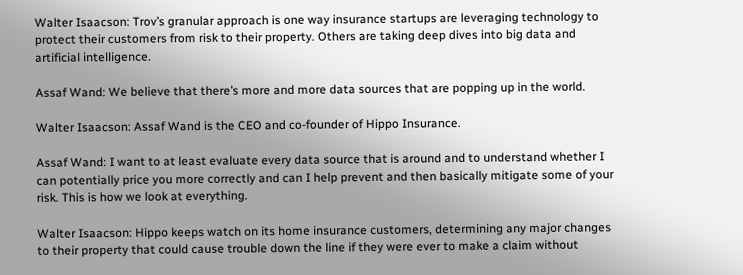Walter Isaacson: Trov’s granular approach is one way insurance startups are leveraging technology to protect their customers from risk to their property. Others are taking deep dives into big data and artificial intelligence.

Assaf Wand: We believe that there’s more and more data sources that are popping up in the world.

Walter Isaacson: Assaf Wand is the CEO and co-founder of Hippo Insurance.

Assaf Wand: I want to at least evaluate every data source that is around and to understand whether I can potentially price you more correctly and can I help prevent and then basically mitigate some of your risk. This is how we look at everything.

Walter Isaacson: Hippo keeps watch on its home insurance customers, determining any major changes to their property that could cause trouble down the line if they were ever to make a claim without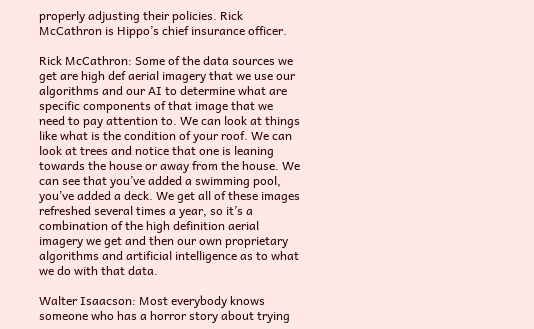properly adjusting their policies. Rick McCathron is Hippo’s chief insurance officer.

Rick McCathron: Some of the data sources we get are high def aerial imagery that we use our algorithms and our AI to determine what are specific components of that image that we need to pay attention to. We can look at things like what is the condition of your roof. We can look at trees and notice that one is leaning towards the house or away from the house. We can see that you’ve added a swimming pool, you’ve added a deck. We get all of these images refreshed several times a year, so it’s a combination of the high definition aerial imagery we get and then our own proprietary algorithms and artificial intelligence as to what we do with that data.

Walter Isaacson: Most everybody knows someone who has a horror story about trying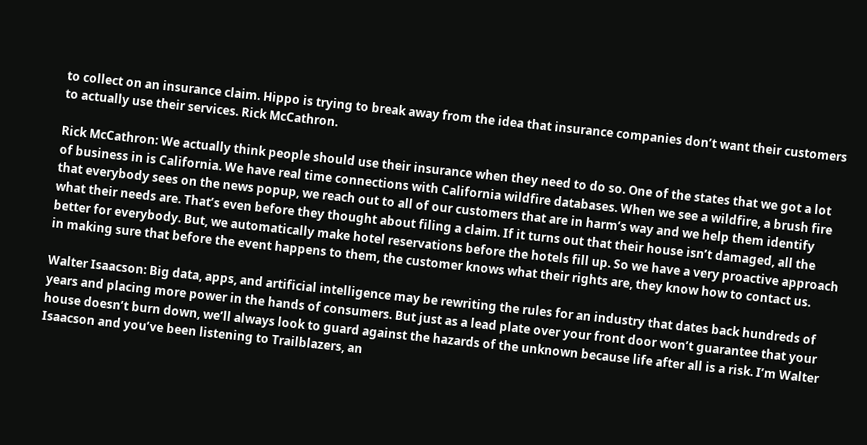to collect on an insurance claim. Hippo is trying to break away from the idea that insurance companies don’t want their customers to actually use their services. Rick McCathron.

Rick McCathron: We actually think people should use their insurance when they need to do so. One of the states that we got a lot of business in is California. We have real time connections with California wildfire databases. When we see a wildfire, a brush fire that everybody sees on the news popup, we reach out to all of our customers that are in harm’s way and we help them identify what their needs are. That’s even before they thought about filing a claim. If it turns out that their house isn’t damaged, all the better for everybody. But, we automatically make hotel reservations before the hotels fill up. So we have a very proactive approach in making sure that before the event happens to them, the customer knows what their rights are, they know how to contact us.

Walter Isaacson: Big data, apps, and artificial intelligence may be rewriting the rules for an industry that dates back hundreds of years and placing more power in the hands of consumers. But just as a lead plate over your front door won’t guarantee that your house doesn’t burn down, we’ll always look to guard against the hazards of the unknown because life after all is a risk. I’m Walter Isaacson and you’ve been listening to Trailblazers, an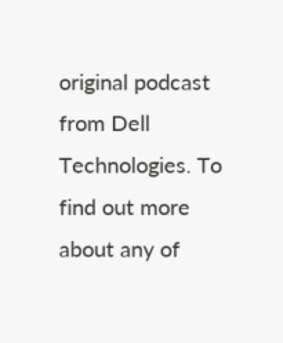original podcast from Dell Technologies. To find out more about any of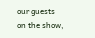our guests on the show,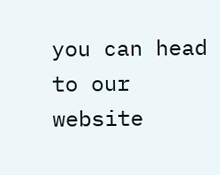you can head to our website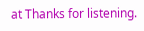at Thanks for listening.